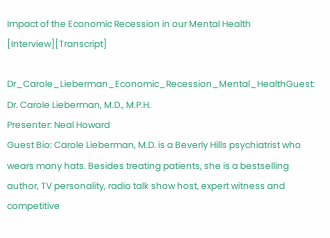Impact of the Economic Recession in our Mental Health [Interview][Transcript]

Dr_Carole_Lieberman_Economic_Recession_Mental_HealthGuest: Dr. Carole Lieberman, M.D., M.P.H.
Presenter: Neal Howard
Guest Bio: Carole Lieberman, M.D. is a Beverly Hills psychiatrist who wears many hats. Besides treating patients, she is a bestselling author, TV personality, radio talk show host, expert witness and competitive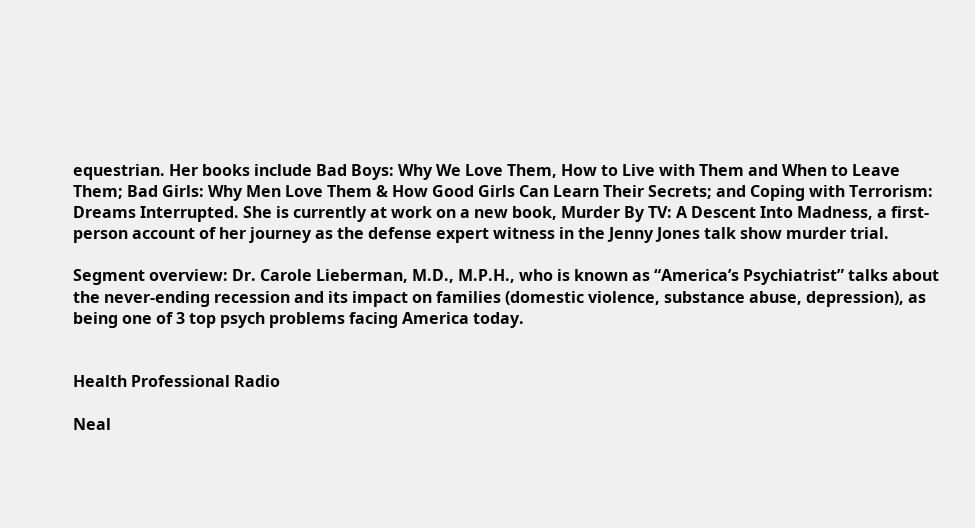equestrian. Her books include Bad Boys: Why We Love Them, How to Live with Them and When to Leave Them; Bad Girls: Why Men Love Them & How Good Girls Can Learn Their Secrets; and Coping with Terrorism: Dreams Interrupted. She is currently at work on a new book, Murder By TV: A Descent Into Madness, a first-person account of her journey as the defense expert witness in the Jenny Jones talk show murder trial.

Segment overview: Dr. Carole Lieberman, M.D., M.P.H., who is known as “America’s Psychiatrist” talks about the never-ending recession and its impact on families (domestic violence, substance abuse, depression), as being one of 3 top psych problems facing America today.


Health Professional Radio

Neal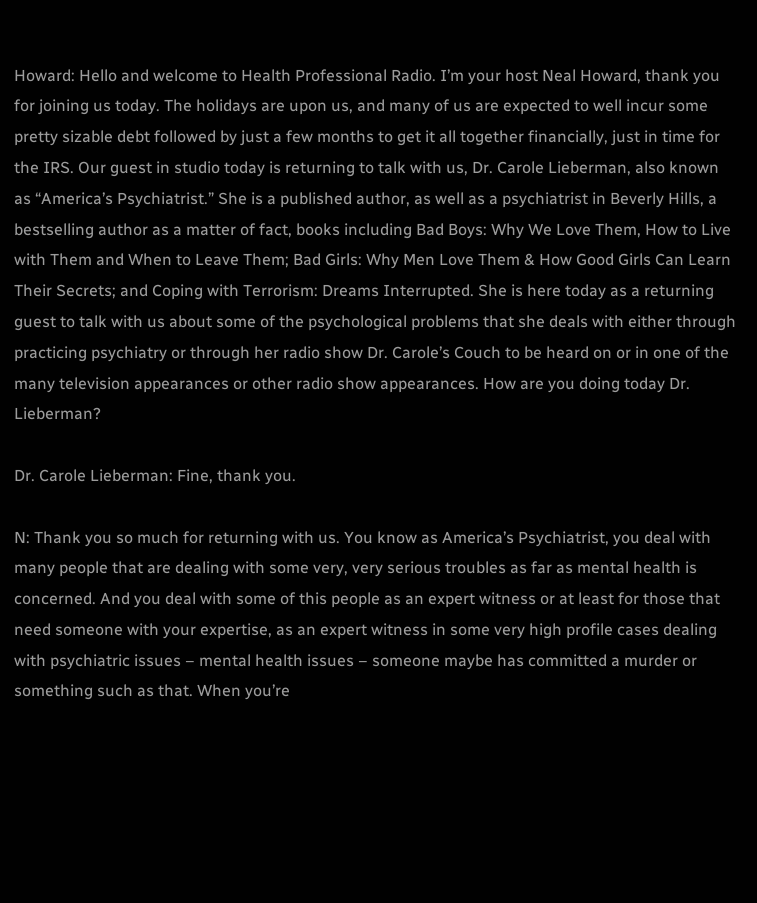Howard: Hello and welcome to Health Professional Radio. I’m your host Neal Howard, thank you for joining us today. The holidays are upon us, and many of us are expected to well incur some pretty sizable debt followed by just a few months to get it all together financially, just in time for the IRS. Our guest in studio today is returning to talk with us, Dr. Carole Lieberman, also known as “America’s Psychiatrist.” She is a published author, as well as a psychiatrist in Beverly Hills, a bestselling author as a matter of fact, books including Bad Boys: Why We Love Them, How to Live with Them and When to Leave Them; Bad Girls: Why Men Love Them & How Good Girls Can Learn Their Secrets; and Coping with Terrorism: Dreams Interrupted. She is here today as a returning guest to talk with us about some of the psychological problems that she deals with either through practicing psychiatry or through her radio show Dr. Carole’s Couch to be heard on or in one of the many television appearances or other radio show appearances. How are you doing today Dr. Lieberman?

Dr. Carole Lieberman: Fine, thank you.

N: Thank you so much for returning with us. You know as America’s Psychiatrist, you deal with many people that are dealing with some very, very serious troubles as far as mental health is concerned. And you deal with some of this people as an expert witness or at least for those that need someone with your expertise, as an expert witness in some very high profile cases dealing with psychiatric issues – mental health issues – someone maybe has committed a murder or something such as that. When you’re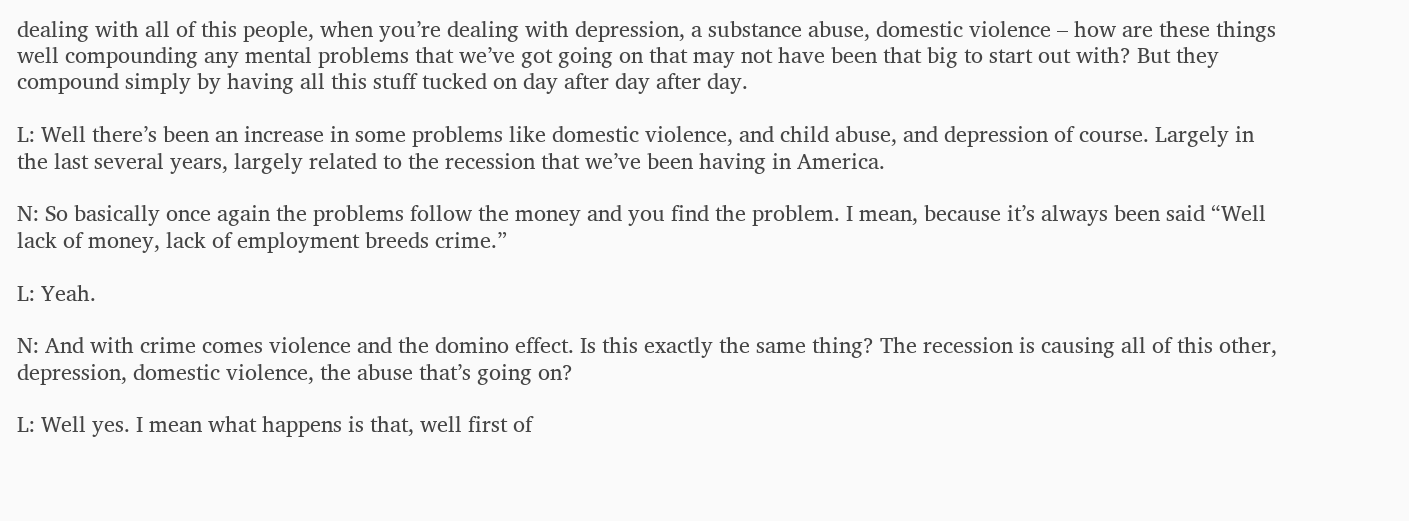dealing with all of this people, when you’re dealing with depression, a substance abuse, domestic violence – how are these things well compounding any mental problems that we’ve got going on that may not have been that big to start out with? But they compound simply by having all this stuff tucked on day after day after day.

L: Well there’s been an increase in some problems like domestic violence, and child abuse, and depression of course. Largely in the last several years, largely related to the recession that we’ve been having in America.

N: So basically once again the problems follow the money and you find the problem. I mean, because it’s always been said “Well lack of money, lack of employment breeds crime.”

L: Yeah.

N: And with crime comes violence and the domino effect. Is this exactly the same thing? The recession is causing all of this other, depression, domestic violence, the abuse that’s going on?

L: Well yes. I mean what happens is that, well first of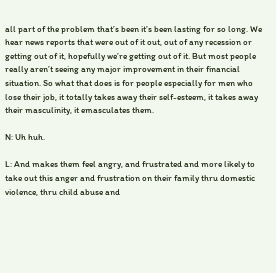all part of the problem that’s been it’s been lasting for so long. We hear news reports that were out of it out, out of any recession or getting out of it, hopefully we’re getting out of it. But most people really aren’t seeing any major improvement in their financial situation. So what that does is for people especially for men who lose their job, it totally takes away their self-esteem, it takes away their masculinity, it emasculates them.

N: Uh huh.

L: And makes them feel angry, and frustrated and more likely to take out this anger and frustration on their family thru domestic violence, thru child abuse and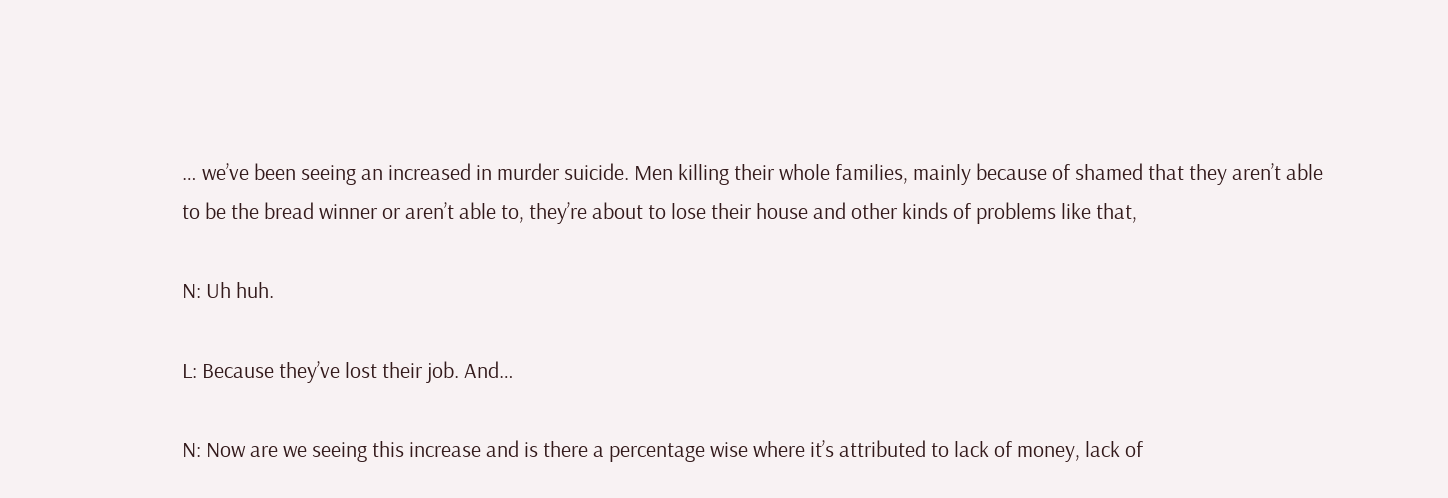… we’ve been seeing an increased in murder suicide. Men killing their whole families, mainly because of shamed that they aren’t able to be the bread winner or aren’t able to, they’re about to lose their house and other kinds of problems like that,

N: Uh huh.

L: Because they’ve lost their job. And…

N: Now are we seeing this increase and is there a percentage wise where it’s attributed to lack of money, lack of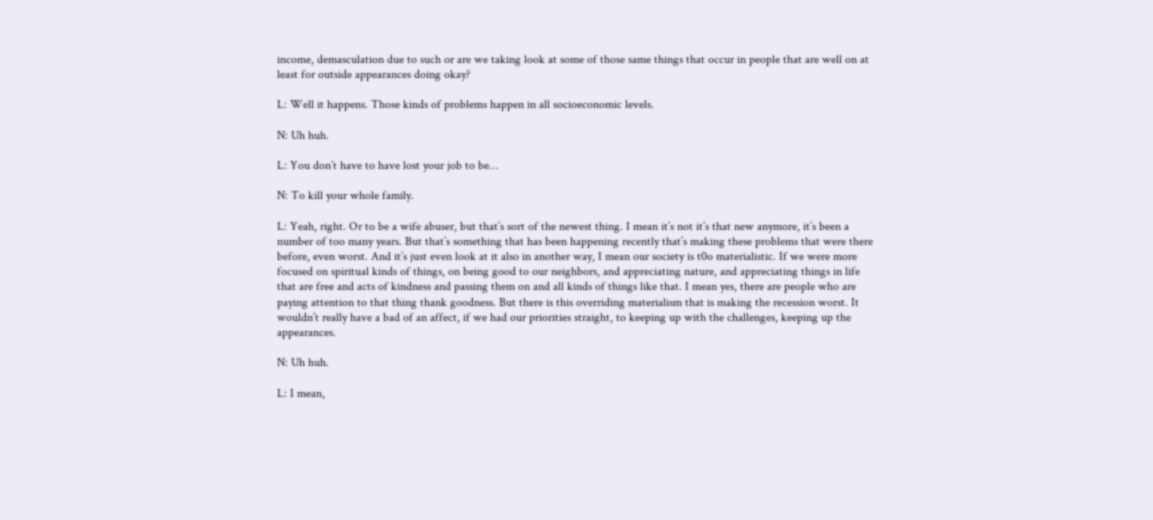income, demasculation due to such or are we taking look at some of those same things that occur in people that are well on at least for outside appearances doing okay?

L: Well it happens. Those kinds of problems happen in all socioeconomic levels.

N: Uh huh.

L: You don’t have to have lost your job to be…

N: To kill your whole family.

L: Yeah, right. Or to be a wife abuser, but that’s sort of the newest thing. I mean it’s not it’s that new anymore, it’s been a number of too many years. But that’s something that has been happening recently that’s making these problems that were there before, even worst. And it’s just even look at it also in another way, I mean our society is t0o materialistic. If we were more focused on spiritual kinds of things, on being good to our neighbors, and appreciating nature, and appreciating things in life that are free and acts of kindness and passing them on and all kinds of things like that. I mean yes, there are people who are paying attention to that thing thank goodness. But there is this overriding materialism that is making the recession worst. It wouldn’t really have a bad of an affect, if we had our priorities straight, to keeping up with the challenges, keeping up the appearances.

N: Uh huh.

L: I mean,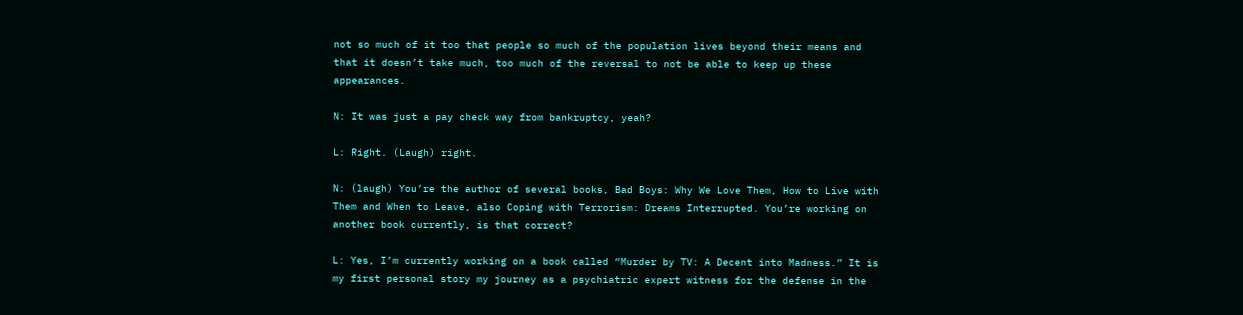not so much of it too that people so much of the population lives beyond their means and that it doesn’t take much, too much of the reversal to not be able to keep up these appearances.

N: It was just a pay check way from bankruptcy, yeah?

L: Right. (Laugh) right.

N: (laugh) You’re the author of several books, Bad Boys: Why We Love Them, How to Live with Them and When to Leave, also Coping with Terrorism: Dreams Interrupted. You’re working on another book currently, is that correct?

L: Yes, I’m currently working on a book called “Murder by TV: A Decent into Madness.” It is my first personal story my journey as a psychiatric expert witness for the defense in the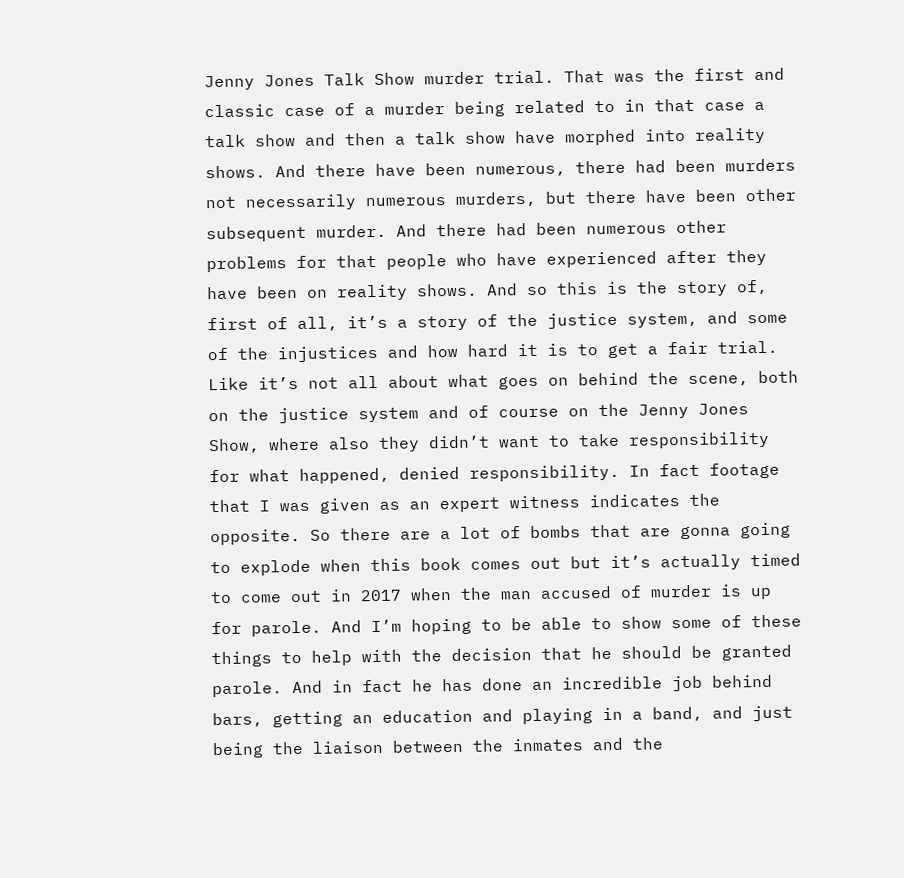Jenny Jones Talk Show murder trial. That was the first and classic case of a murder being related to in that case a talk show and then a talk show have morphed into reality shows. And there have been numerous, there had been murders not necessarily numerous murders, but there have been other subsequent murder. And there had been numerous other problems for that people who have experienced after they have been on reality shows. And so this is the story of, first of all, it’s a story of the justice system, and some of the injustices and how hard it is to get a fair trial. Like it’s not all about what goes on behind the scene, both on the justice system and of course on the Jenny Jones Show, where also they didn’t want to take responsibility for what happened, denied responsibility. In fact footage that I was given as an expert witness indicates the opposite. So there are a lot of bombs that are gonna going to explode when this book comes out but it’s actually timed to come out in 2017 when the man accused of murder is up for parole. And I’m hoping to be able to show some of these things to help with the decision that he should be granted parole. And in fact he has done an incredible job behind bars, getting an education and playing in a band, and just being the liaison between the inmates and the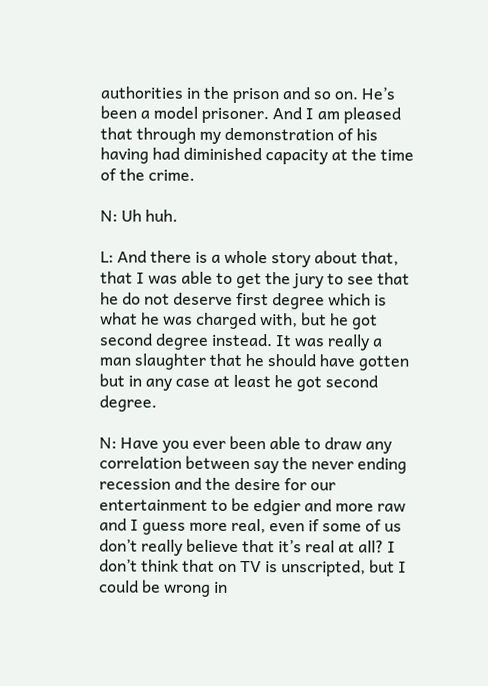authorities in the prison and so on. He’s been a model prisoner. And I am pleased that through my demonstration of his having had diminished capacity at the time of the crime.

N: Uh huh.

L: And there is a whole story about that, that I was able to get the jury to see that he do not deserve first degree which is what he was charged with, but he got second degree instead. It was really a man slaughter that he should have gotten but in any case at least he got second degree.

N: Have you ever been able to draw any correlation between say the never ending recession and the desire for our entertainment to be edgier and more raw and I guess more real, even if some of us don’t really believe that it’s real at all? I don’t think that on TV is unscripted, but I could be wrong in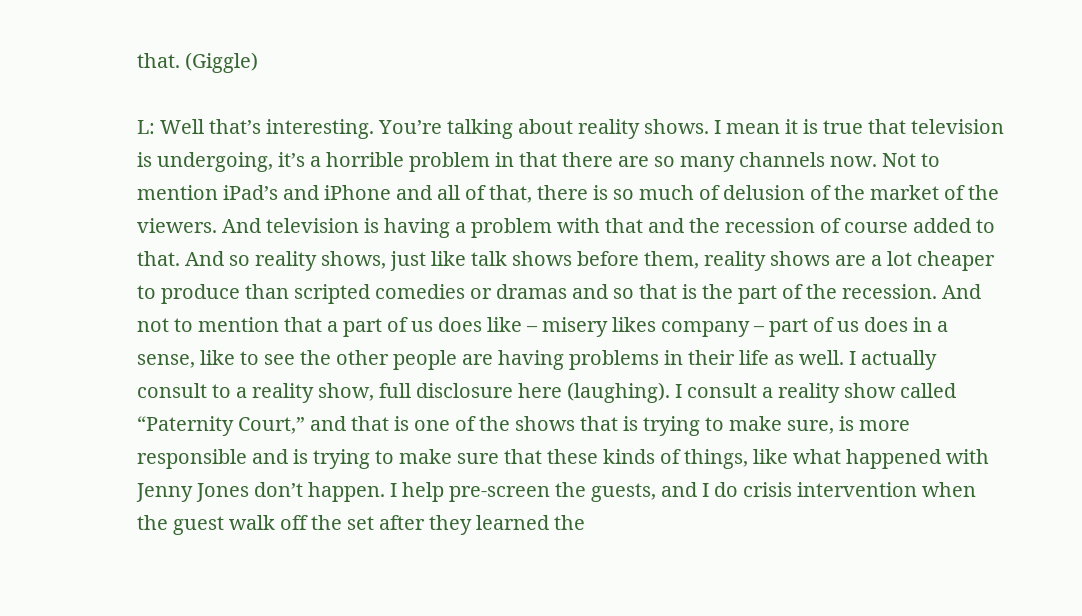that. (Giggle)

L: Well that’s interesting. You’re talking about reality shows. I mean it is true that television is undergoing, it’s a horrible problem in that there are so many channels now. Not to mention iPad’s and iPhone and all of that, there is so much of delusion of the market of the viewers. And television is having a problem with that and the recession of course added to that. And so reality shows, just like talk shows before them, reality shows are a lot cheaper to produce than scripted comedies or dramas and so that is the part of the recession. And not to mention that a part of us does like – misery likes company – part of us does in a sense, like to see the other people are having problems in their life as well. I actually consult to a reality show, full disclosure here (laughing). I consult a reality show called “Paternity Court,” and that is one of the shows that is trying to make sure, is more responsible and is trying to make sure that these kinds of things, like what happened with Jenny Jones don’t happen. I help pre-screen the guests, and I do crisis intervention when the guest walk off the set after they learned the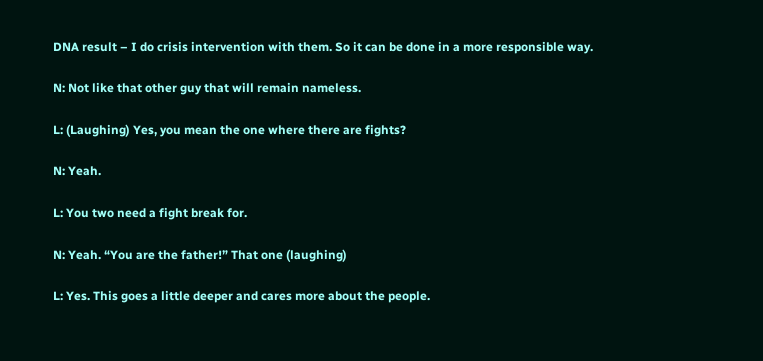DNA result – I do crisis intervention with them. So it can be done in a more responsible way.

N: Not like that other guy that will remain nameless.

L: (Laughing) Yes, you mean the one where there are fights?

N: Yeah.

L: You two need a fight break for.

N: Yeah. “You are the father!” That one (laughing)

L: Yes. This goes a little deeper and cares more about the people.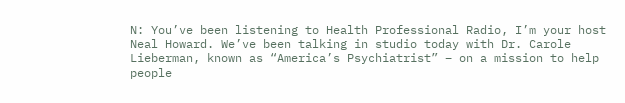N: You’ve been listening to Health Professional Radio, I’m your host Neal Howard. We’ve been talking in studio today with Dr. Carole Lieberman, known as “America’s Psychiatrist” – on a mission to help people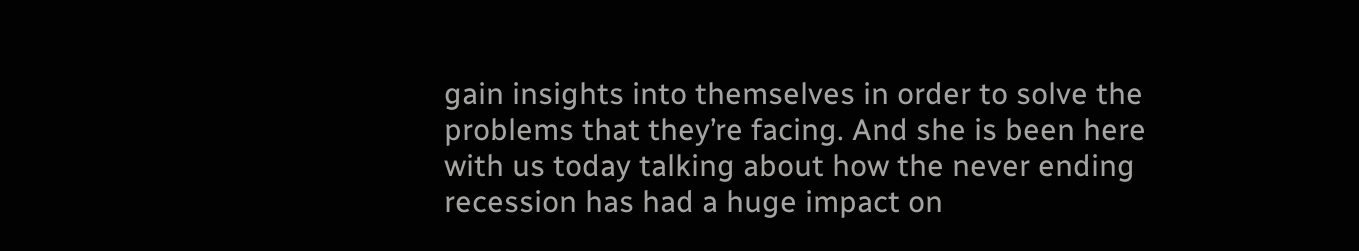gain insights into themselves in order to solve the problems that they’re facing. And she is been here with us today talking about how the never ending recession has had a huge impact on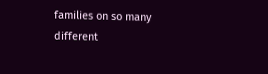families on so many different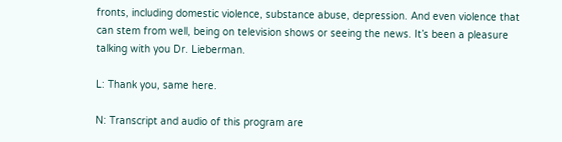fronts, including domestic violence, substance abuse, depression. And even violence that can stem from well, being on television shows or seeing the news. It’s been a pleasure talking with you Dr. Lieberman.

L: Thank you, same here.

N: Transcript and audio of this program are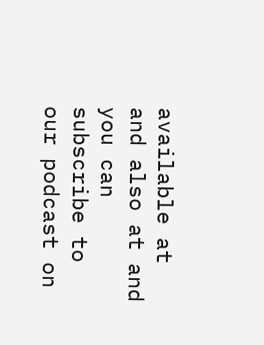available at and also at and you can subscribe to our podcast on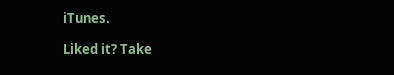iTunes.

Liked it? Take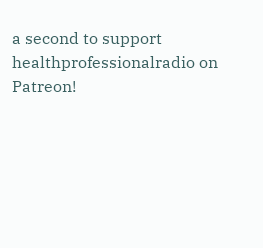a second to support healthprofessionalradio on Patreon!